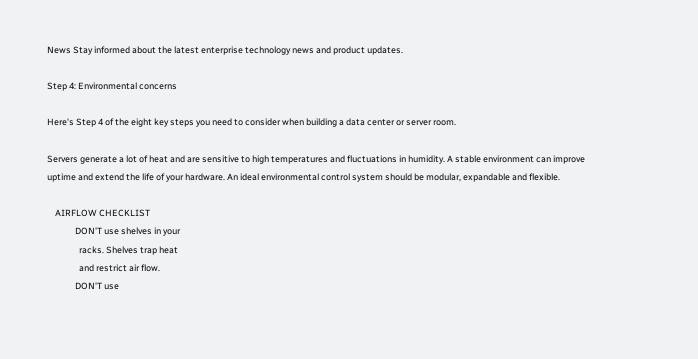News Stay informed about the latest enterprise technology news and product updates.

Step 4: Environmental concerns

Here's Step 4 of the eight key steps you need to consider when building a data center or server room.

Servers generate a lot of heat and are sensitive to high temperatures and fluctuations in humidity. A stable environment can improve uptime and extend the life of your hardware. An ideal environmental control system should be modular, expandable and flexible.

    AIRFLOW CHECKLIST
              DON'T use shelves in your
                racks. Shelves trap heat
                and restrict air flow.
              DON'T use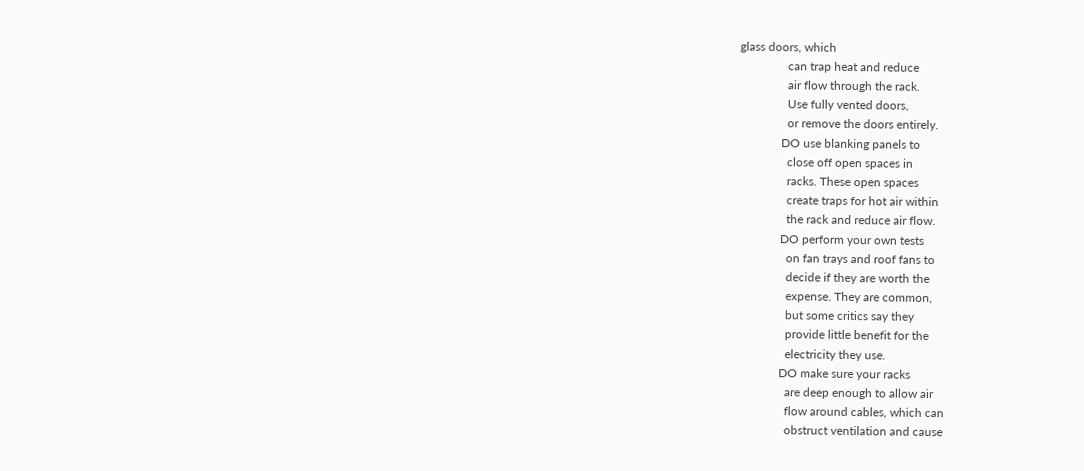glass doors, which
                can trap heat and reduce
                air flow through the rack.
                Use fully vented doors,
                or remove the doors entirely.
              DO use blanking panels to
                close off open spaces in
                racks. These open spaces
                create traps for hot air within
                the rack and reduce air flow.
              DO perform your own tests
                on fan trays and roof fans to
                decide if they are worth the
                expense. They are common,
                but some critics say they
                provide little benefit for the
                electricity they use.
              DO make sure your racks
                are deep enough to allow air
                flow around cables, which can
                obstruct ventilation and cause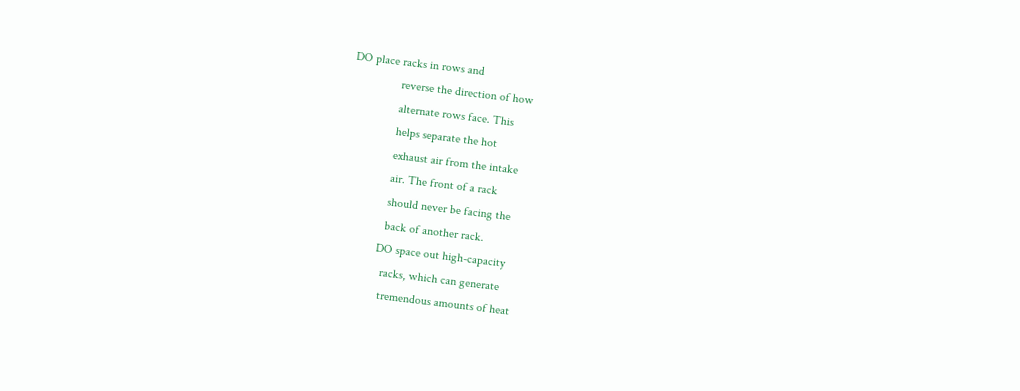DO place racks in rows and
                reverse the direction of how
                alternate rows face. This
                helps separate the hot
                exhaust air from the intake
                air. The front of a rack
                should never be facing the
                back of another rack.
              DO space out high-capacity
                racks, which can generate
                tremendous amounts of heat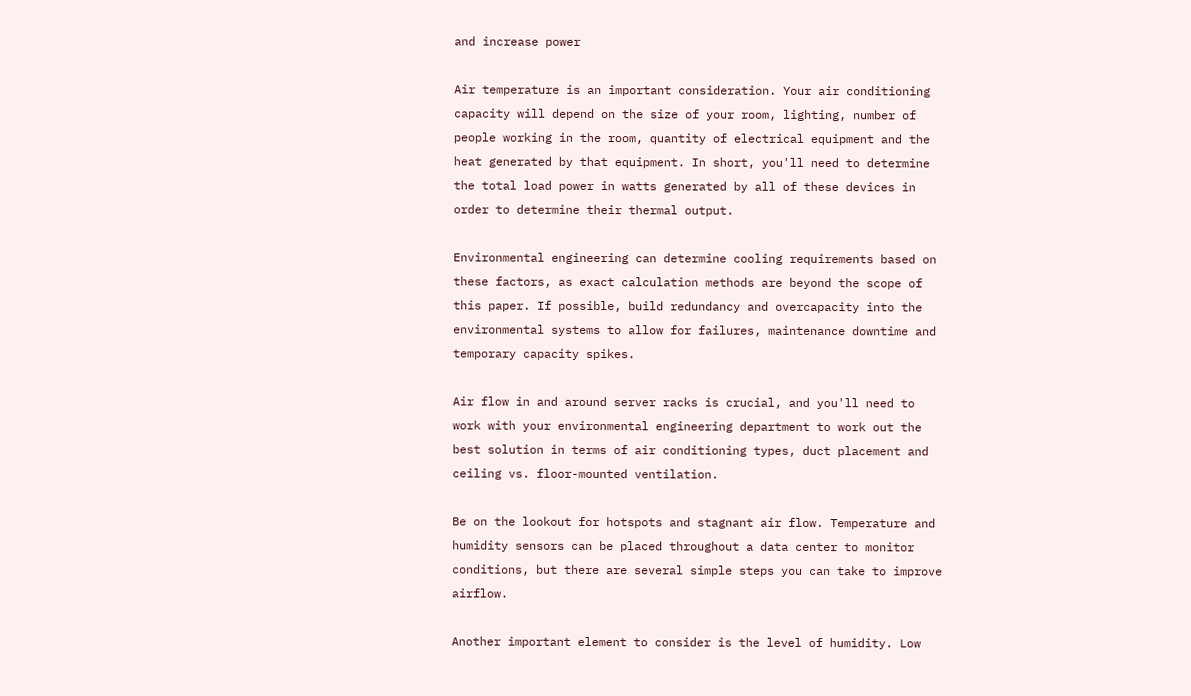and increase power

Air temperature is an important consideration. Your air conditioning capacity will depend on the size of your room, lighting, number of people working in the room, quantity of electrical equipment and the heat generated by that equipment. In short, you'll need to determine the total load power in watts generated by all of these devices in order to determine their thermal output.

Environmental engineering can determine cooling requirements based on these factors, as exact calculation methods are beyond the scope of this paper. If possible, build redundancy and overcapacity into the environmental systems to allow for failures, maintenance downtime and temporary capacity spikes.

Air flow in and around server racks is crucial, and you'll need to work with your environmental engineering department to work out the best solution in terms of air conditioning types, duct placement and ceiling vs. floor-mounted ventilation.

Be on the lookout for hotspots and stagnant air flow. Temperature and humidity sensors can be placed throughout a data center to monitor conditions, but there are several simple steps you can take to improve airflow.

Another important element to consider is the level of humidity. Low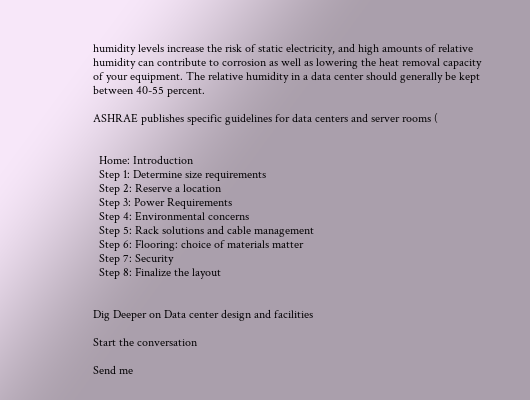humidity levels increase the risk of static electricity, and high amounts of relative humidity can contribute to corrosion as well as lowering the heat removal capacity of your equipment. The relative humidity in a data center should generally be kept between 40-55 percent.

ASHRAE publishes specific guidelines for data centers and server rooms (


  Home: Introduction
  Step 1: Determine size requirements
  Step 2: Reserve a location
  Step 3: Power Requirements
  Step 4: Environmental concerns
  Step 5: Rack solutions and cable management
  Step 6: Flooring: choice of materials matter
  Step 7: Security
  Step 8: Finalize the layout


Dig Deeper on Data center design and facilities

Start the conversation

Send me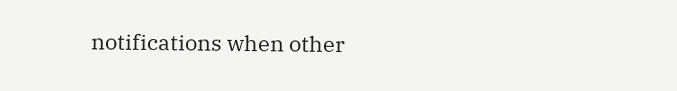notifications when other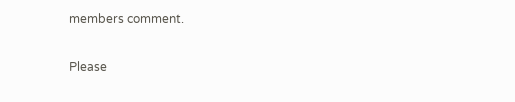members comment.

Please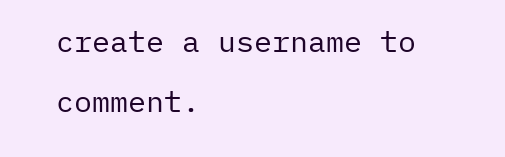create a username to comment.